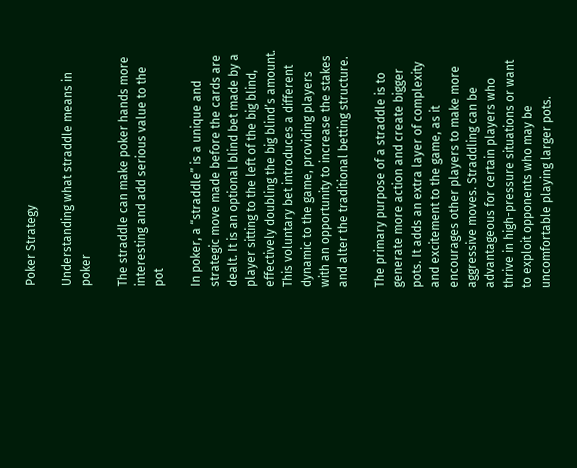Poker Strategy

Understanding what straddle means in poker

The straddle can make poker hands more interesting and add serious value to the pot

In poker, a “straddle” is a unique and strategic move made before the cards are dealt. It is an optional blind bet made by a player sitting to the left of the big blind, effectively doubling the big blind’s amount. This voluntary bet introduces a different dynamic to the game, providing players with an opportunity to increase the stakes and alter the traditional betting structure.

The primary purpose of a straddle is to generate more action and create bigger pots. It adds an extra layer of complexity and excitement to the game, as it encourages other players to make more aggressive moves. Straddling can be advantageous for certain players who thrive in high-pressure situations or want to exploit opponents who may be uncomfortable playing larger pots.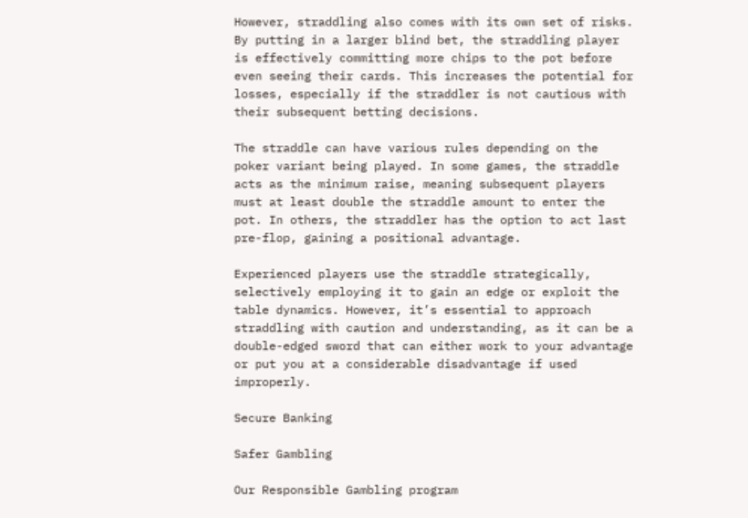However, straddling also comes with its own set of risks. By putting in a larger blind bet, the straddling player is effectively committing more chips to the pot before even seeing their cards. This increases the potential for losses, especially if the straddler is not cautious with their subsequent betting decisions.

The straddle can have various rules depending on the poker variant being played. In some games, the straddle acts as the minimum raise, meaning subsequent players must at least double the straddle amount to enter the pot. In others, the straddler has the option to act last pre-flop, gaining a positional advantage.

Experienced players use the straddle strategically, selectively employing it to gain an edge or exploit the table dynamics. However, it’s essential to approach straddling with caution and understanding, as it can be a double-edged sword that can either work to your advantage or put you at a considerable disadvantage if used improperly.

Secure Banking

Safer Gambling

Our Responsible Gambling program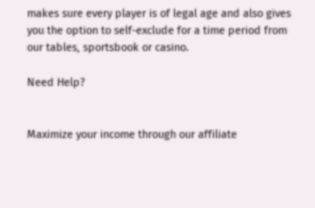makes sure every player is of legal age and also gives you the option to self-exclude for a time period from our tables, sportsbook or casino.

Need Help?


Maximize your income through our affiliate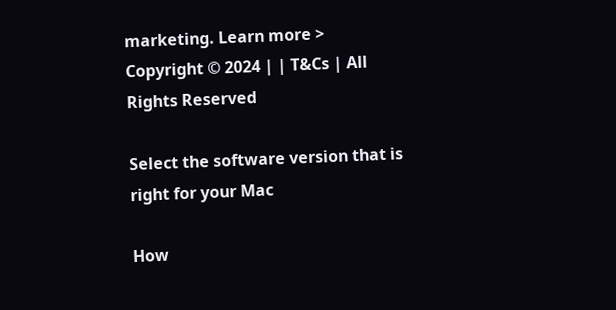marketing. Learn more >
Copyright © 2024 | | T&Cs | All Rights Reserved

Select the software version that is right for your Mac

How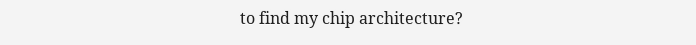to find my chip architecture?